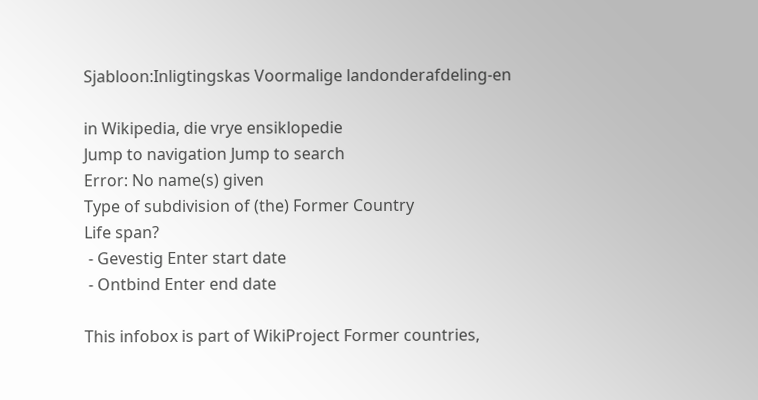Sjabloon:Inligtingskas Voormalige landonderafdeling-en

in Wikipedia, die vrye ensiklopedie
Jump to navigation Jump to search
Error: No name(s) given
Type of subdivision of (the) Former Country
Life span?
 - Gevestig Enter start date
 - Ontbind Enter end date

This infobox is part of WikiProject Former countries,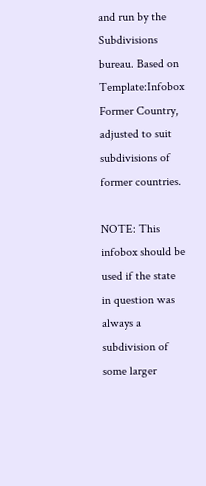and run by the Subdivisions bureau. Based on Template:Infobox Former Country, adjusted to suit subdivisions of former countries.

NOTE: This infobox should be used if the state in question was always a subdivision of some larger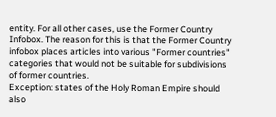entity. For all other cases, use the Former Country Infobox. The reason for this is that the Former Country infobox places articles into various "Former countries" categories that would not be suitable for subdivisions of former countries.
Exception: states of the Holy Roman Empire should also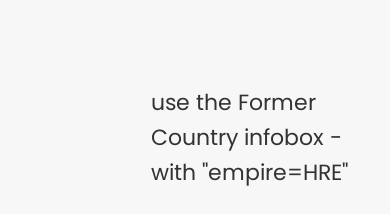use the Former Country infobox - with "empire=HRE"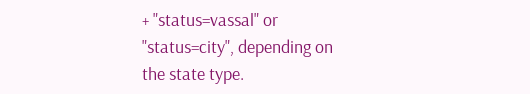+ "status=vassal" or "status=city", depending on the state type.